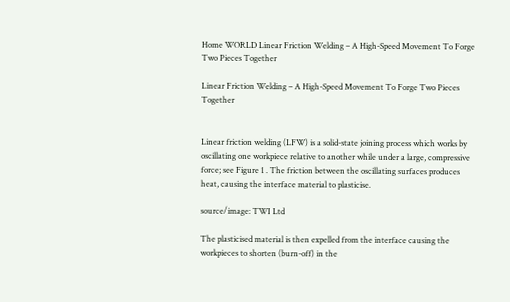Home WORLD Linear Friction Welding – A High-Speed Movement To Forge Two Pieces Together

Linear Friction Welding – A High-Speed Movement To Forge Two Pieces Together


Linear friction welding (LFW) is a solid-state joining process which works by oscillating one workpiece relative to another while under a large, compressive force; see Figure 1 . The friction between the oscillating surfaces produces heat, causing the interface material to plasticise.

source/image: TWI Ltd

The plasticised material is then expelled from the interface causing the workpieces to shorten (burn-off) in the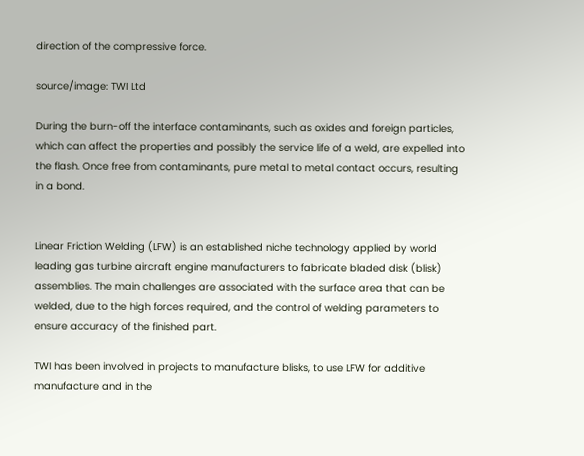direction of the compressive force.

source/image: TWI Ltd

During the burn-off the interface contaminants, such as oxides and foreign particles, which can affect the properties and possibly the service life of a weld, are expelled into the flash. Once free from contaminants, pure metal to metal contact occurs, resulting in a bond.


Linear Friction Welding (LFW) is an established niche technology applied by world leading gas turbine aircraft engine manufacturers to fabricate bladed disk (blisk) assemblies. The main challenges are associated with the surface area that can be welded, due to the high forces required, and the control of welding parameters to ensure accuracy of the finished part.

TWI has been involved in projects to manufacture blisks, to use LFW for additive manufacture and in the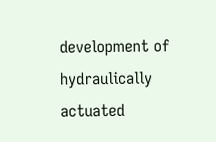development of hydraulically actuated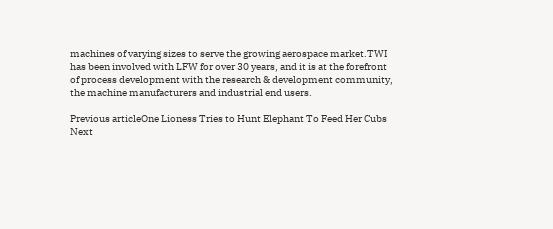machines of varying sizes to serve the growing aerospace market.TWI has been involved with LFW for over 30 years, and it is at the forefront of process development with the research & development community, the machine manufacturers and industrial end users.

Previous articleOne Lioness Tries to Hunt Elephant To Feed Her Cubs
Next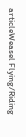articleWeasel Flying/Riding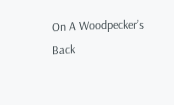On A Woodpecker’s Back